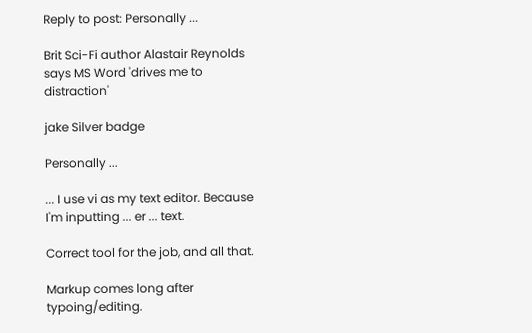Reply to post: Personally ...

Brit Sci-Fi author Alastair Reynolds says MS Word 'drives me to distraction'

jake Silver badge

Personally ...

... I use vi as my text editor. Because I'm inputting ... er ... text.

Correct tool for the job, and all that.

Markup comes long after typoing/editing.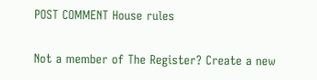POST COMMENT House rules

Not a member of The Register? Create a new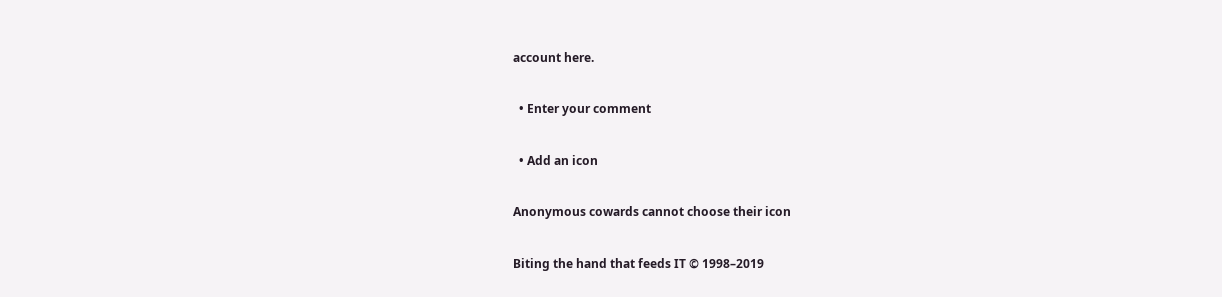account here.

  • Enter your comment

  • Add an icon

Anonymous cowards cannot choose their icon

Biting the hand that feeds IT © 1998–2019